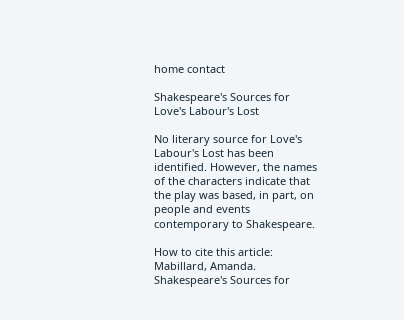home contact

Shakespeare's Sources for Love's Labour's Lost

No literary source for Love's Labour's Lost has been identified. However, the names of the characters indicate that the play was based, in part, on people and events contemporary to Shakespeare.

How to cite this article:
Mabillard, Amanda. Shakespeare's Sources for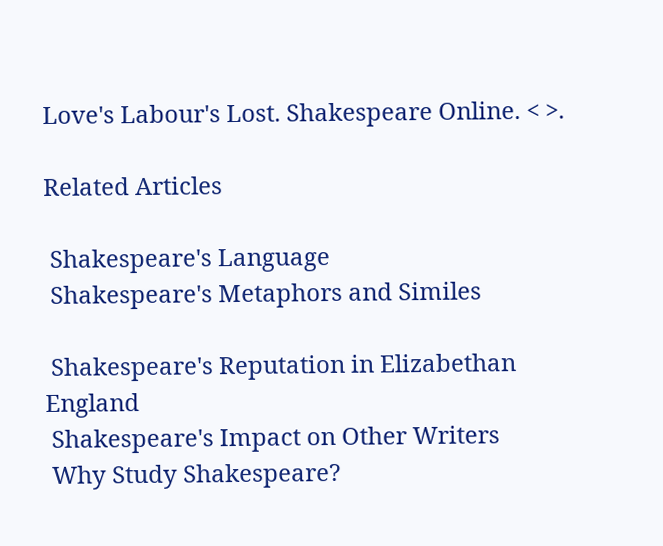Love's Labour's Lost. Shakespeare Online. < >.

Related Articles

 Shakespeare's Language
 Shakespeare's Metaphors and Similes

 Shakespeare's Reputation in Elizabethan England
 Shakespeare's Impact on Other Writers
 Why Study Shakespeare?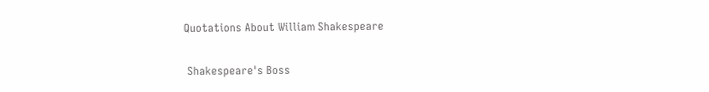Quotations About William Shakespeare

 Shakespeare's Boss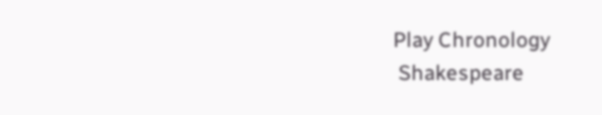Play Chronology
 Shakespeare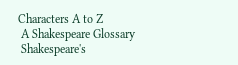Characters A to Z
 A Shakespeare Glossary
 Shakespeare's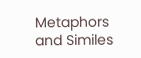Metaphors and Similes